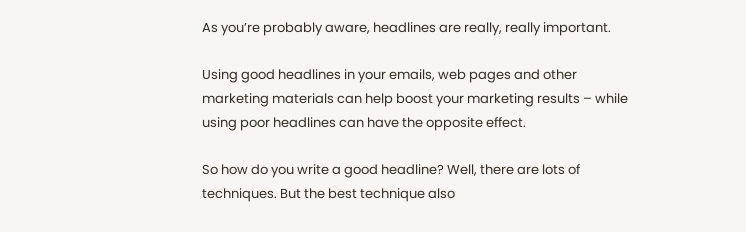As you’re probably aware, headlines are really, really important.

Using good headlines in your emails, web pages and other marketing materials can help boost your marketing results – while using poor headlines can have the opposite effect.

So how do you write a good headline? Well, there are lots of techniques. But the best technique also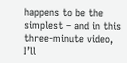happens to be the simplest – and in this three-minute video, I’ll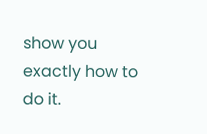show you exactly how to do it.